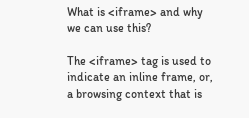What is <iframe> and why we can use this?

The <iframe> tag is used to indicate an inline frame, or, a browsing context that is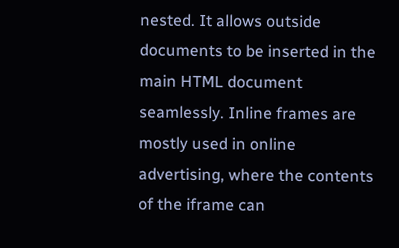nested. It allows outside documents to be inserted in the main HTML document seamlessly. Inline frames are mostly used in online advertising, where the contents of the iframe can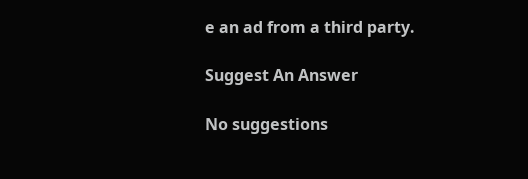e an ad from a third party.

Suggest An Answer

No suggestions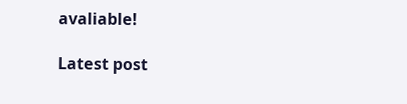avaliable!

Latest post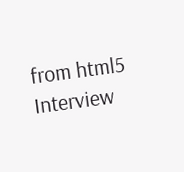from html5 Interview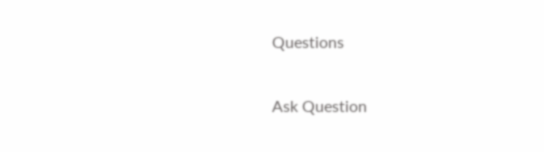Questions

Ask Question